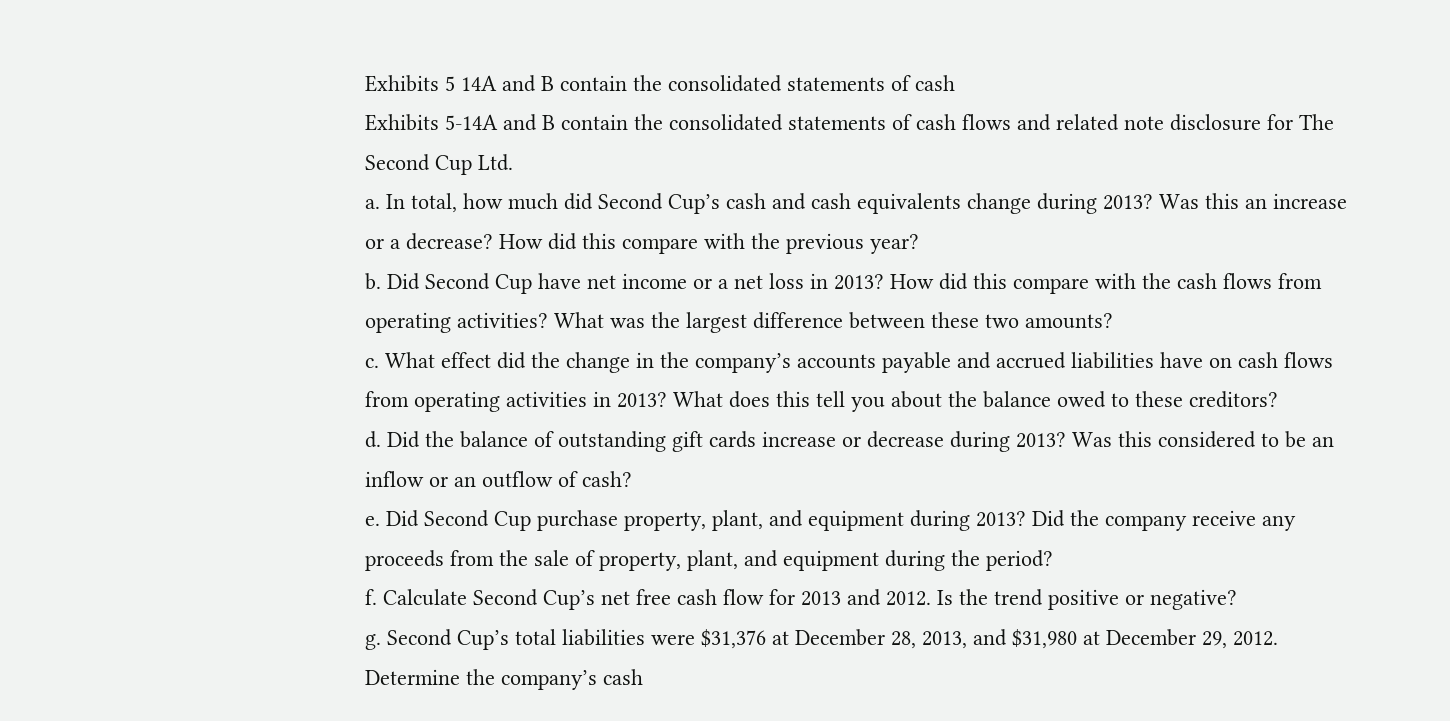Exhibits 5 14A and B contain the consolidated statements of cash
Exhibits 5-14A and B contain the consolidated statements of cash flows and related note disclosure for The Second Cup Ltd.
a. In total, how much did Second Cup’s cash and cash equivalents change during 2013? Was this an increase or a decrease? How did this compare with the previous year?
b. Did Second Cup have net income or a net loss in 2013? How did this compare with the cash flows from operating activities? What was the largest difference between these two amounts?
c. What effect did the change in the company’s accounts payable and accrued liabilities have on cash flows from operating activities in 2013? What does this tell you about the balance owed to these creditors?
d. Did the balance of outstanding gift cards increase or decrease during 2013? Was this considered to be an inflow or an outflow of cash?
e. Did Second Cup purchase property, plant, and equipment during 2013? Did the company receive any proceeds from the sale of property, plant, and equipment during the period?
f. Calculate Second Cup’s net free cash flow for 2013 and 2012. Is the trend positive or negative?
g. Second Cup’s total liabilities were $31,376 at December 28, 2013, and $31,980 at December 29, 2012.
Determine the company’s cash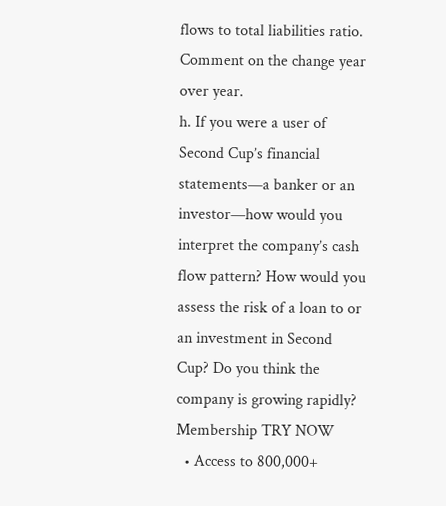flows to total liabilities ratio. Comment on the change year over year.
h. If you were a user of Second Cup’s financial statements—a banker or an investor—how would you interpret the company’s cash flow pattern? How would you assess the risk of a loan to or an investment in Second Cup? Do you think the company is growing rapidly?
Membership TRY NOW
  • Access to 800,000+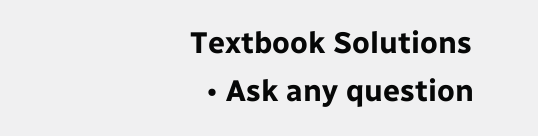Textbook Solutions
  • Ask any question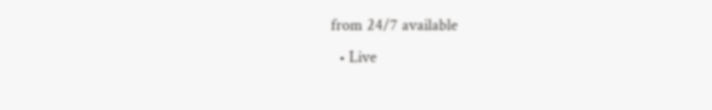from 24/7 available
  • Live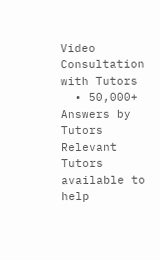Video Consultation with Tutors
  • 50,000+ Answers by Tutors
Relevant Tutors available to help